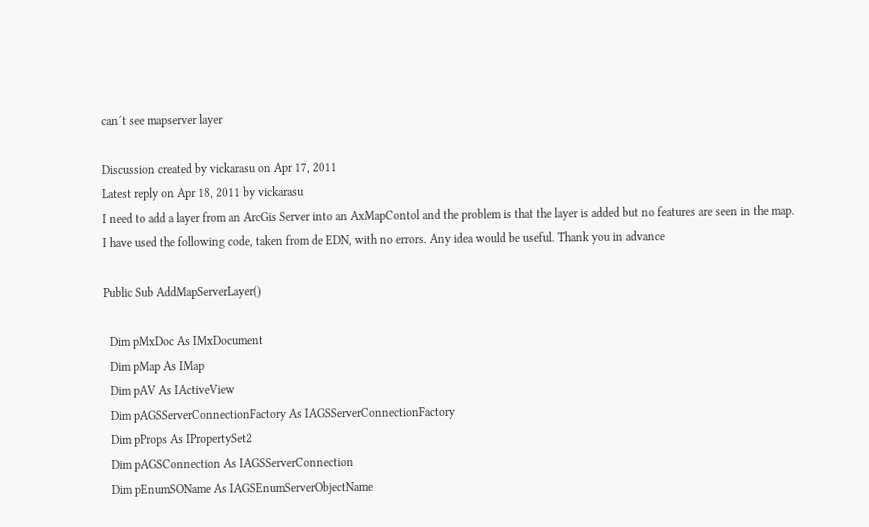can´t see mapserver layer

Discussion created by vickarasu on Apr 17, 2011
Latest reply on Apr 18, 2011 by vickarasu
I need to add a layer from an ArcGis Server into an AxMapContol and the problem is that the layer is added but no features are seen in the map.
I have used the following code, taken from de EDN, with no errors. Any idea would be useful. Thank you in advance

Public Sub AddMapServerLayer()

  Dim pMxDoc As IMxDocument
  Dim pMap As IMap
  Dim pAV As IActiveView
  Dim pAGSServerConnectionFactory As IAGSServerConnectionFactory
  Dim pProps As IPropertySet2
  Dim pAGSConnection As IAGSServerConnection
  Dim pEnumSOName As IAGSEnumServerObjectName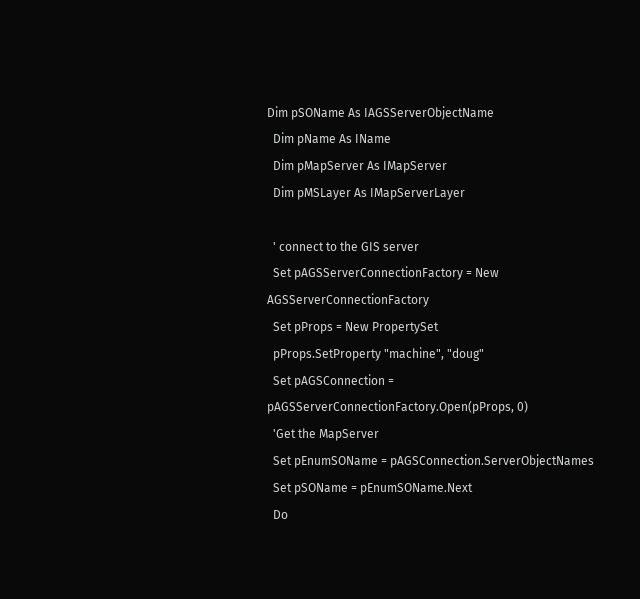Dim pSOName As IAGSServerObjectName
  Dim pName As IName
  Dim pMapServer As IMapServer
  Dim pMSLayer As IMapServerLayer

  ' connect to the GIS server
  Set pAGSServerConnectionFactory = New AGSServerConnectionFactory
  Set pProps = New PropertySet
  pProps.SetProperty "machine", "doug"
  Set pAGSConnection = pAGSServerConnectionFactory.Open(pProps, 0)
  'Get the MapServer
  Set pEnumSOName = pAGSConnection.ServerObjectNames
  Set pSOName = pEnumSOName.Next
  Do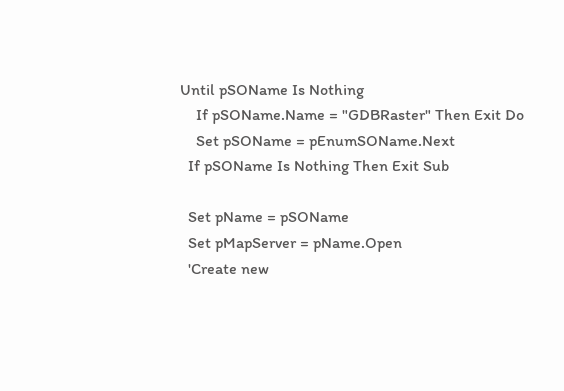Until pSOName Is Nothing
    If pSOName.Name = "GDBRaster" Then Exit Do
    Set pSOName = pEnumSOName.Next
  If pSOName Is Nothing Then Exit Sub

  Set pName = pSOName
  Set pMapServer = pName.Open
  'Create new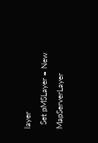layer
  Set pMSLayer = New MapServerLayer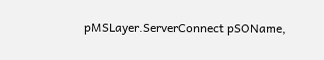pMSLayer.ServerConnect pSOName,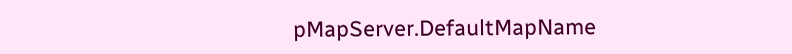pMapServer.DefaultMapName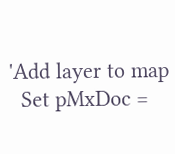'Add layer to map
  Set pMxDoc =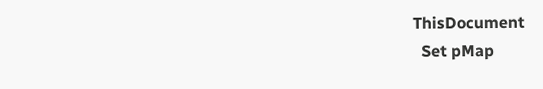ThisDocument
  Set pMap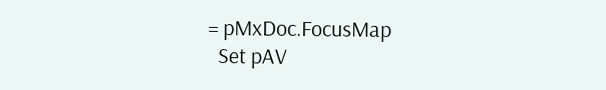= pMxDoc.FocusMap
  Set pAV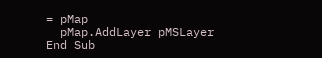= pMap
  pMap.AddLayer pMSLayer
End Sub